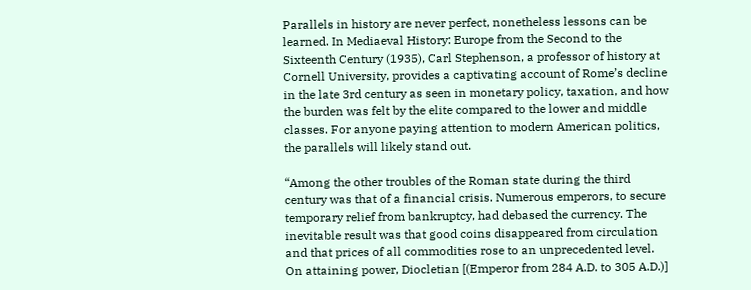Parallels in history are never perfect, nonetheless lessons can be learned. In Mediaeval History: Europe from the Second to the Sixteenth Century (1935), Carl Stephenson, a professor of history at Cornell University, provides a captivating account of Rome’s decline in the late 3rd century as seen in monetary policy, taxation, and how the burden was felt by the elite compared to the lower and middle classes. For anyone paying attention to modern American politics, the parallels will likely stand out.

“Among the other troubles of the Roman state during the third century was that of a financial crisis. Numerous emperors, to secure temporary relief from bankruptcy, had debased the currency. The inevitable result was that good coins disappeared from circulation and that prices of all commodities rose to an unprecedented level. On attaining power, Diocletian [(Emperor from 284 A.D. to 305 A.D.)]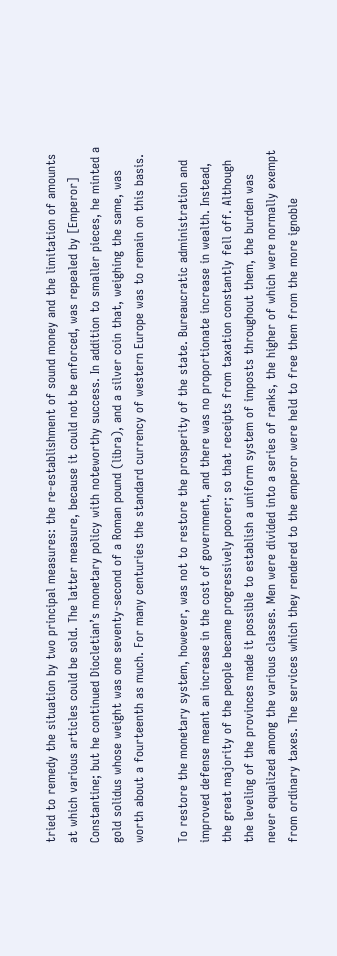tried to remedy the situation by two principal measures: the re-establishment of sound money and the limitation of amounts at which various articles could be sold. The latter measure, because it could not be enforced, was repealed by [Emperor] Constantine; but he continued Diocletian’s monetary policy with noteworthy success. In addition to smaller pieces, he minted a gold solidus whose weight was one seventy-second of a Roman pound (libra), and a silver coin that, weighing the same, was worth about a fourteenth as much. For many centuries the standard currency of western Europe was to remain on this basis.

To restore the monetary system, however, was not to restore the prosperity of the state. Bureaucratic administration and improved defense meant an increase in the cost of government, and there was no proportionate increase in wealth. Instead, the great majority of the people became progressively poorer; so that receipts from taxation constantly fell off. Although the leveling of the provinces made it possible to establish a uniform system of imposts throughout them, the burden was never equalized among the various classes. Men were divided into a series of ranks, the higher of which were normally exempt from ordinary taxes. The services which they rendered to the emperor were held to free them from the more ignoble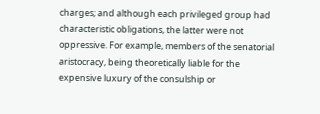charges; and although each privileged group had characteristic obligations, the latter were not oppressive. For example, members of the senatorial aristocracy, being theoretically liable for the expensive luxury of the consulship or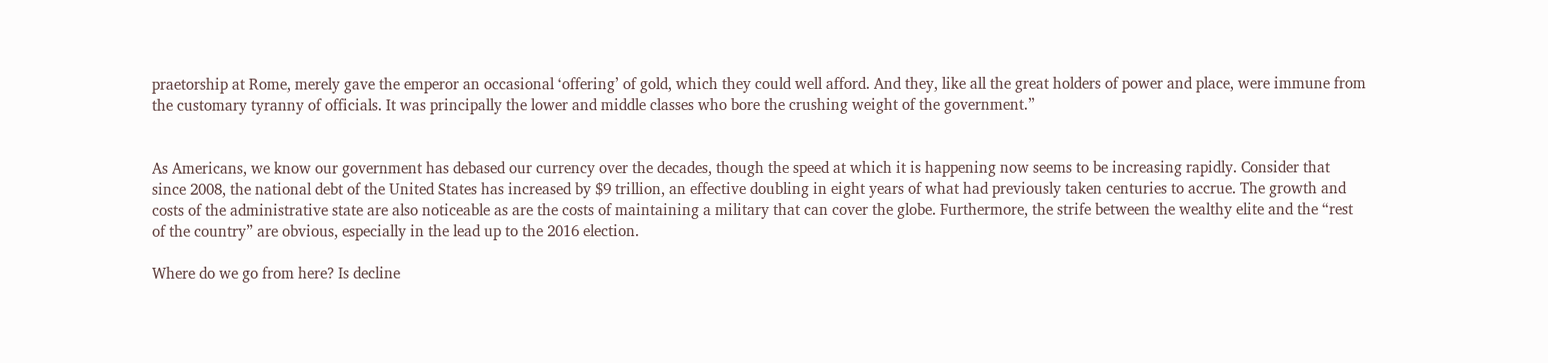praetorship at Rome, merely gave the emperor an occasional ‘offering’ of gold, which they could well afford. And they, like all the great holders of power and place, were immune from the customary tyranny of officials. It was principally the lower and middle classes who bore the crushing weight of the government.”


As Americans, we know our government has debased our currency over the decades, though the speed at which it is happening now seems to be increasing rapidly. Consider that since 2008, the national debt of the United States has increased by $9 trillion, an effective doubling in eight years of what had previously taken centuries to accrue. The growth and costs of the administrative state are also noticeable as are the costs of maintaining a military that can cover the globe. Furthermore, the strife between the wealthy elite and the “rest of the country” are obvious, especially in the lead up to the 2016 election.

Where do we go from here? Is decline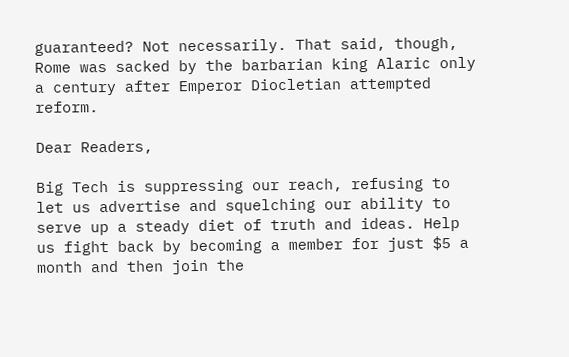guaranteed? Not necessarily. That said, though, Rome was sacked by the barbarian king Alaric only a century after Emperor Diocletian attempted reform.

Dear Readers,

Big Tech is suppressing our reach, refusing to let us advertise and squelching our ability to serve up a steady diet of truth and ideas. Help us fight back by becoming a member for just $5 a month and then join the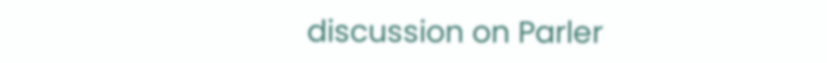discussion on Parler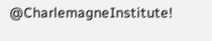@CharlemagneInstitute!